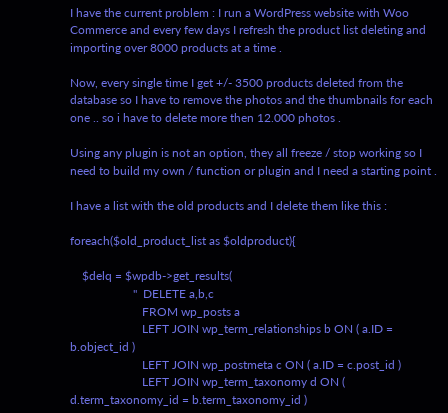I have the current problem : I run a WordPress website with Woo Commerce and every few days I refresh the product list deleting and importing over 8000 products at a time .

Now, every single time I get +/- 3500 products deleted from the database so I have to remove the photos and the thumbnails for each one .. so i have to delete more then 12.000 photos .

Using any plugin is not an option, they all freeze / stop working so I need to build my own / function or plugin and I need a starting point .

I have a list with the old products and I delete them like this :

foreach($old_product_list as $oldproduct){

    $delq = $wpdb->get_results(
                     "  DELETE a,b,c
                        FROM wp_posts a
                        LEFT JOIN wp_term_relationships b ON ( a.ID = b.object_id )
                        LEFT JOIN wp_postmeta c ON ( a.ID = c.post_id )
                        LEFT JOIN wp_term_taxonomy d ON ( d.term_taxonomy_id = b.term_taxonomy_id )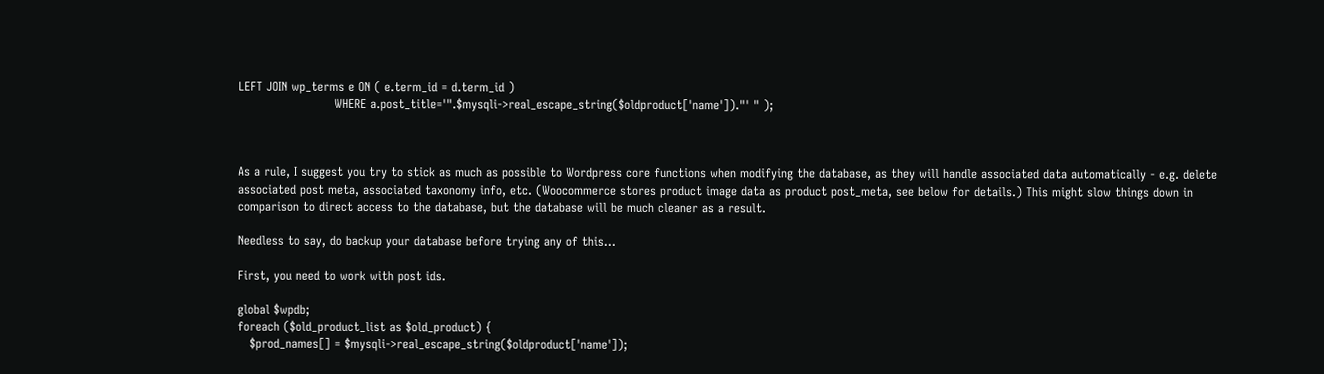LEFT JOIN wp_terms e ON ( e.term_id = d.term_id )
                        WHERE a.post_title='".$mysqli->real_escape_string($oldproduct['name'])."' " );



As a rule, I suggest you try to stick as much as possible to Wordpress core functions when modifying the database, as they will handle associated data automatically - e.g. delete associated post meta, associated taxonomy info, etc. (Woocommerce stores product image data as product post_meta, see below for details.) This might slow things down in comparison to direct access to the database, but the database will be much cleaner as a result.

Needless to say, do backup your database before trying any of this...

First, you need to work with post ids.

global $wpdb;
foreach ($old_product_list as $old_product) {
   $prod_names[] = $mysqli->real_escape_string($oldproduct['name']);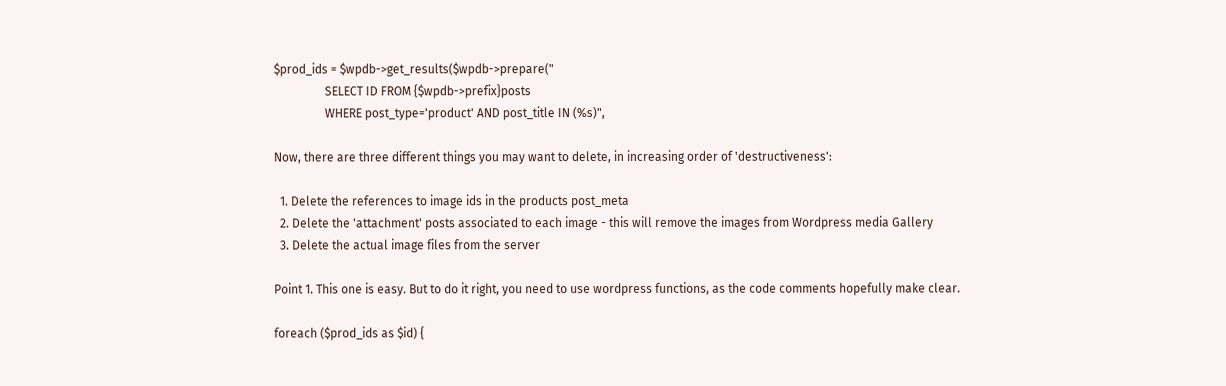$prod_ids = $wpdb->get_results($wpdb->prepare("
                 SELECT ID FROM {$wpdb->prefix}posts
                 WHERE post_type='product' AND post_title IN (%s)",

Now, there are three different things you may want to delete, in increasing order of 'destructiveness':

  1. Delete the references to image ids in the products post_meta
  2. Delete the 'attachment' posts associated to each image - this will remove the images from Wordpress media Gallery
  3. Delete the actual image files from the server

Point 1. This one is easy. But to do it right, you need to use wordpress functions, as the code comments hopefully make clear.

foreach ($prod_ids as $id) {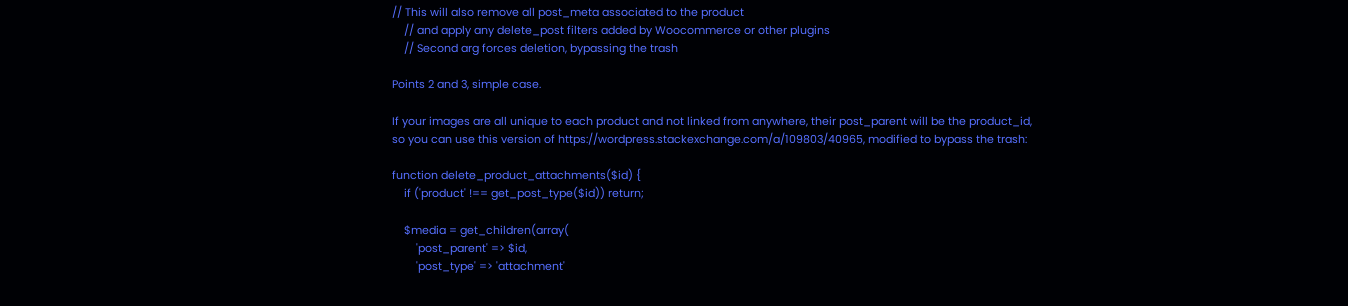// This will also remove all post_meta associated to the product
    // and apply any delete_post filters added by Woocommerce or other plugins
    // Second arg forces deletion, bypassing the trash

Points 2 and 3, simple case.

If your images are all unique to each product and not linked from anywhere, their post_parent will be the product_id, so you can use this version of https://wordpress.stackexchange.com/a/109803/40965, modified to bypass the trash:

function delete_product_attachments($id) {
    if ('product' !== get_post_type($id)) return;

    $media = get_children(array(
        'post_parent' => $id,
        'post_type' => 'attachment'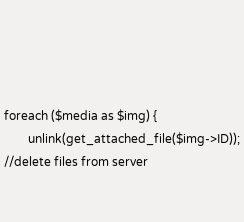foreach ($media as $img) {
        unlink(get_attached_file($img->ID)); //delete files from server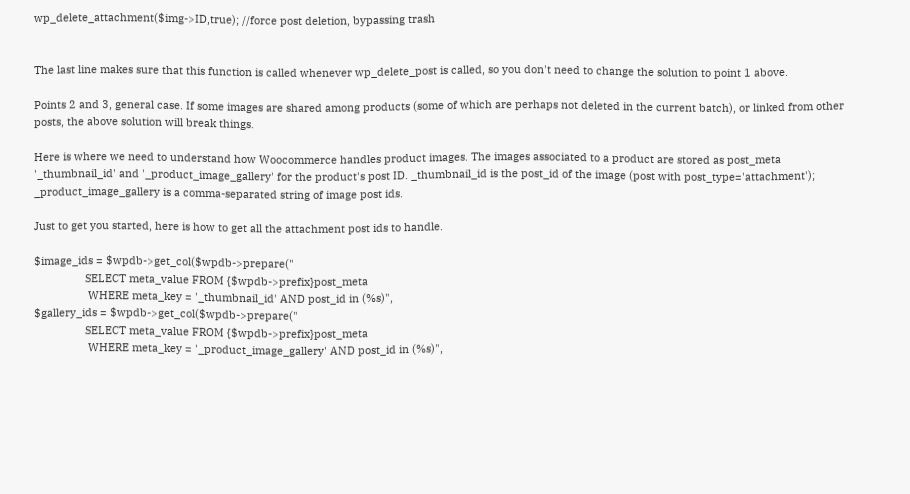wp_delete_attachment($img->ID,true); //force post deletion, bypassing trash


The last line makes sure that this function is called whenever wp_delete_post is called, so you don't need to change the solution to point 1 above.

Points 2 and 3, general case. If some images are shared among products (some of which are perhaps not deleted in the current batch), or linked from other posts, the above solution will break things.

Here is where we need to understand how Woocommerce handles product images. The images associated to a product are stored as post_meta '_thumbnail_id' and '_product_image_gallery' for the product's post ID. _thumbnail_id is the post_id of the image (post with post_type='attachment'); _product_image_gallery is a comma-separated string of image post ids.

Just to get you started, here is how to get all the attachment post ids to handle.

$image_ids = $wpdb->get_col($wpdb->prepare("
                 SELECT meta_value FROM {$wpdb->prefix}post_meta
                  WHERE meta_key = '_thumbnail_id' AND post_id in (%s)",
$gallery_ids = $wpdb->get_col($wpdb->prepare("
                 SELECT meta_value FROM {$wpdb->prefix}post_meta
                  WHERE meta_key = '_product_image_gallery' AND post_id in (%s)",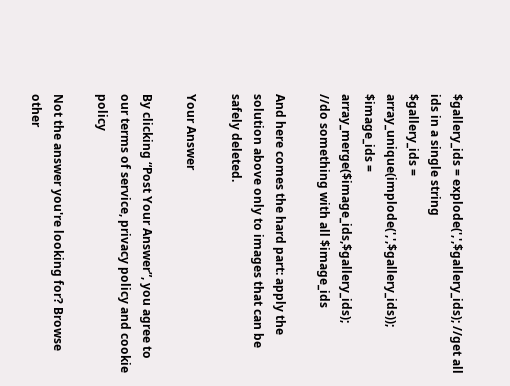$gallery_ids = explode(',',$gallery_ids); //get all ids in a single string
$gallery_ids = array_unique(implode(',',$gallery_ids));
$image_ids = array_merge($image_ids,$gallery_ids);
//do something with all $image_ids

And here comes the hard part: apply the solution above only to images that can be safely deleted.

Your Answer

By clicking “Post Your Answer”, you agree to our terms of service, privacy policy and cookie policy

Not the answer you're looking for? Browse other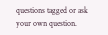questions tagged or ask your own question.